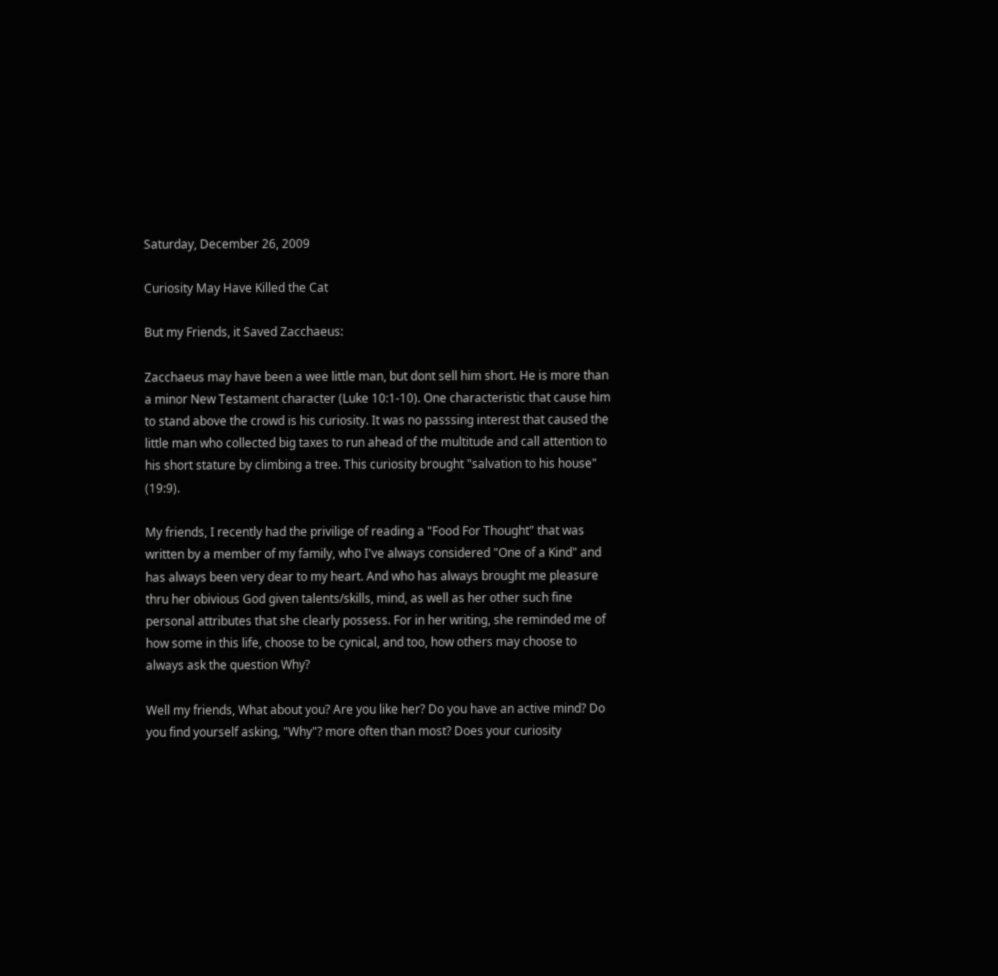Saturday, December 26, 2009

Curiosity May Have Killed the Cat

But my Friends, it Saved Zacchaeus:

Zacchaeus may have been a wee little man, but dont sell him short. He is more than a minor New Testament character (Luke 10:1-10). One characteristic that cause him to stand above the crowd is his curiosity. It was no passsing interest that caused the little man who collected big taxes to run ahead of the multitude and call attention to his short stature by climbing a tree. This curiosity brought "salvation to his house" (19:9).

My friends, I recently had the privilige of reading a "Food For Thought" that was written by a member of my family, who I've always considered "One of a Kind" and has always been very dear to my heart. And who has always brought me pleasure thru her obivious God given talents/skills, mind, as well as her other such fine personal attributes that she clearly possess. For in her writing, she reminded me of how some in this life, choose to be cynical, and too, how others may choose to always ask the question Why?

Well my friends, What about you? Are you like her? Do you have an active mind? Do you find yourself asking, "Why"? more often than most? Does your curiosity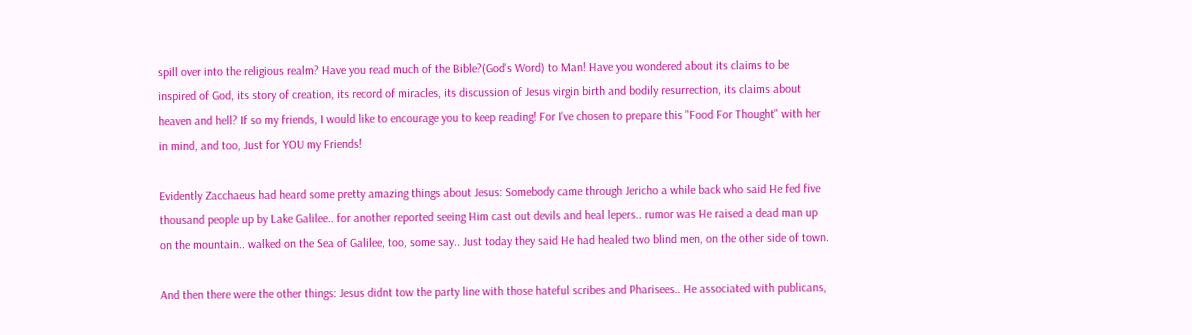spill over into the religious realm? Have you read much of the Bible?(God's Word) to Man! Have you wondered about its claims to be inspired of God, its story of creation, its record of miracles, its discussion of Jesus virgin birth and bodily resurrection, its claims about heaven and hell? If so my friends, I would like to encourage you to keep reading! For I've chosen to prepare this "Food For Thought" with her in mind, and too, Just for YOU my Friends!

Evidently Zacchaeus had heard some pretty amazing things about Jesus: Somebody came through Jericho a while back who said He fed five thousand people up by Lake Galilee.. for another reported seeing Him cast out devils and heal lepers.. rumor was He raised a dead man up on the mountain.. walked on the Sea of Galilee, too, some say.. Just today they said He had healed two blind men, on the other side of town.

And then there were the other things: Jesus didnt tow the party line with those hateful scribes and Pharisees.. He associated with publicans,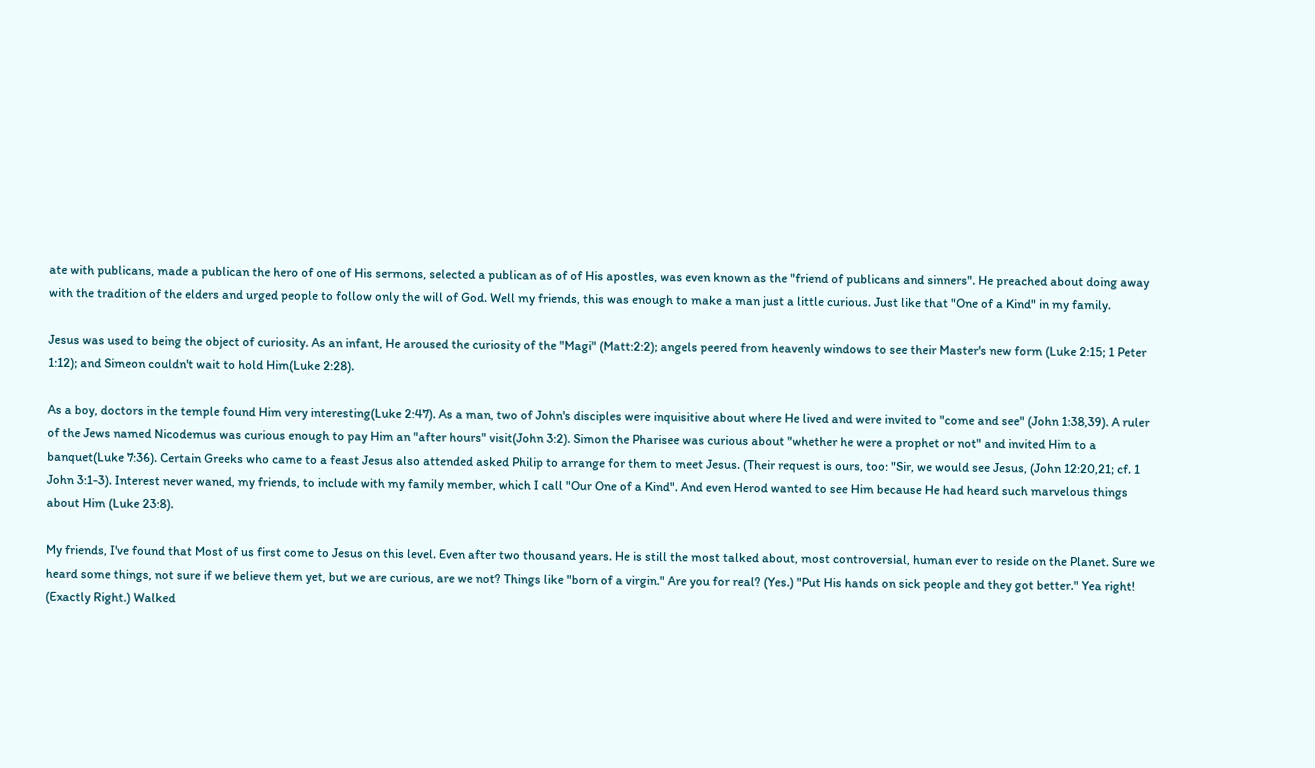ate with publicans, made a publican the hero of one of His sermons, selected a publican as of of His apostles, was even known as the "friend of publicans and sinners". He preached about doing away with the tradition of the elders and urged people to follow only the will of God. Well my friends, this was enough to make a man just a little curious. Just like that "One of a Kind" in my family.

Jesus was used to being the object of curiosity. As an infant, He aroused the curiosity of the "Magi" (Matt:2:2); angels peered from heavenly windows to see their Master's new form (Luke 2:15; 1 Peter 1:12); and Simeon couldn't wait to hold Him(Luke 2:28).

As a boy, doctors in the temple found Him very interesting(Luke 2:47). As a man, two of John's disciples were inquisitive about where He lived and were invited to "come and see" (John 1:38,39). A ruler of the Jews named Nicodemus was curious enough to pay Him an "after hours" visit(John 3:2). Simon the Pharisee was curious about "whether he were a prophet or not" and invited Him to a banquet(Luke 7:36). Certain Greeks who came to a feast Jesus also attended asked Philip to arrange for them to meet Jesus. (Their request is ours, too: "Sir, we would see Jesus, (John 12:20,21; cf. 1 John 3:1-3). Interest never waned, my friends, to include with my family member, which I call "Our One of a Kind". And even Herod wanted to see Him because He had heard such marvelous things about Him (Luke 23:8).

My friends, I've found that Most of us first come to Jesus on this level. Even after two thousand years. He is still the most talked about, most controversial, human ever to reside on the Planet. Sure we heard some things, not sure if we believe them yet, but we are curious, are we not? Things like "born of a virgin." Are you for real? (Yes.) "Put His hands on sick people and they got better." Yea right! (Exactly Right.) Walked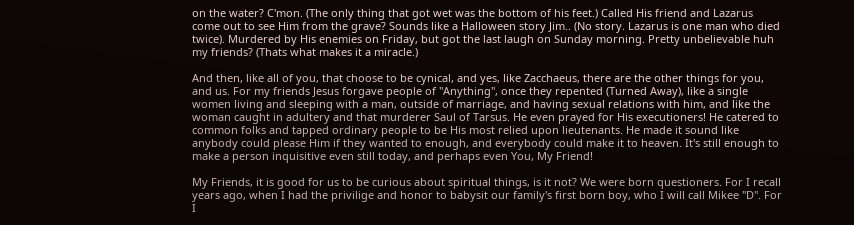on the water? C'mon. (The only thing that got wet was the bottom of his feet.) Called His friend and Lazarus come out to see Him from the grave? Sounds like a Halloween story Jim.. (No story. Lazarus is one man who died twice). Murdered by His enemies on Friday, but got the last laugh on Sunday morning. Pretty unbelievable huh my friends? (Thats what makes it a miracle.)

And then, like all of you, that choose to be cynical, and yes, like Zacchaeus, there are the other things for you, and us. For my friends Jesus forgave people of "Anything", once they repented (Turned Away), like a single women living and sleeping with a man, outside of marriage, and having sexual relations with him, and like the woman caught in adultery and that murderer Saul of Tarsus. He even prayed for His executioners! He catered to common folks and tapped ordinary people to be His most relied upon lieutenants. He made it sound like anybody could please Him if they wanted to enough, and everybody could make it to heaven. It's still enough to make a person inquisitive even still today, and perhaps even You, My Friend!

My Friends, it is good for us to be curious about spiritual things, is it not? We were born questioners. For I recall years ago, when I had the privilige and honor to babysit our family's first born boy, who I will call Mikee "D". For I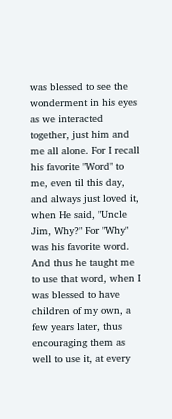was blessed to see the wonderment in his eyes as we interacted together, just him and me all alone. For I recall his favorite "Word" to me, even til this day, and always just loved it, when He said, "Uncle Jim, Why?" For "Why" was his favorite word. And thus he taught me to use that word, when I was blessed to have children of my own, a few years later, thus encouraging them as well to use it, at every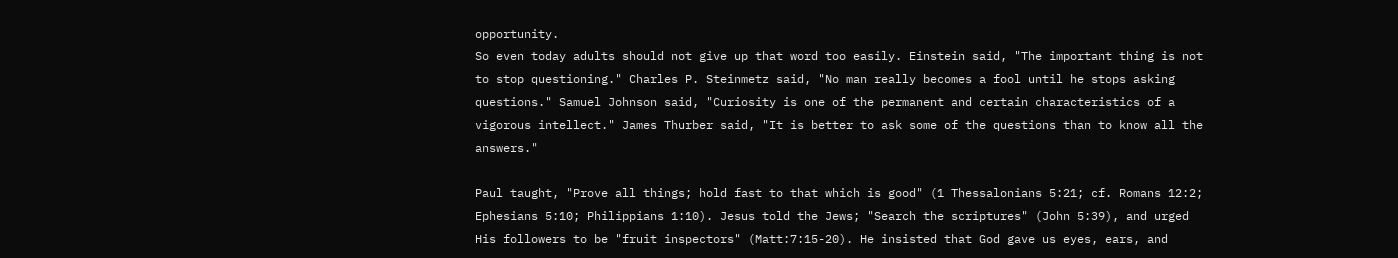opportunity.
So even today adults should not give up that word too easily. Einstein said, "The important thing is not to stop questioning." Charles P. Steinmetz said, "No man really becomes a fool until he stops asking questions." Samuel Johnson said, "Curiosity is one of the permanent and certain characteristics of a vigorous intellect." James Thurber said, "It is better to ask some of the questions than to know all the answers."

Paul taught, "Prove all things; hold fast to that which is good" (1 Thessalonians 5:21; cf. Romans 12:2; Ephesians 5:10; Philippians 1:10). Jesus told the Jews; "Search the scriptures" (John 5:39), and urged His followers to be "fruit inspectors" (Matt:7:15-20). He insisted that God gave us eyes, ears, and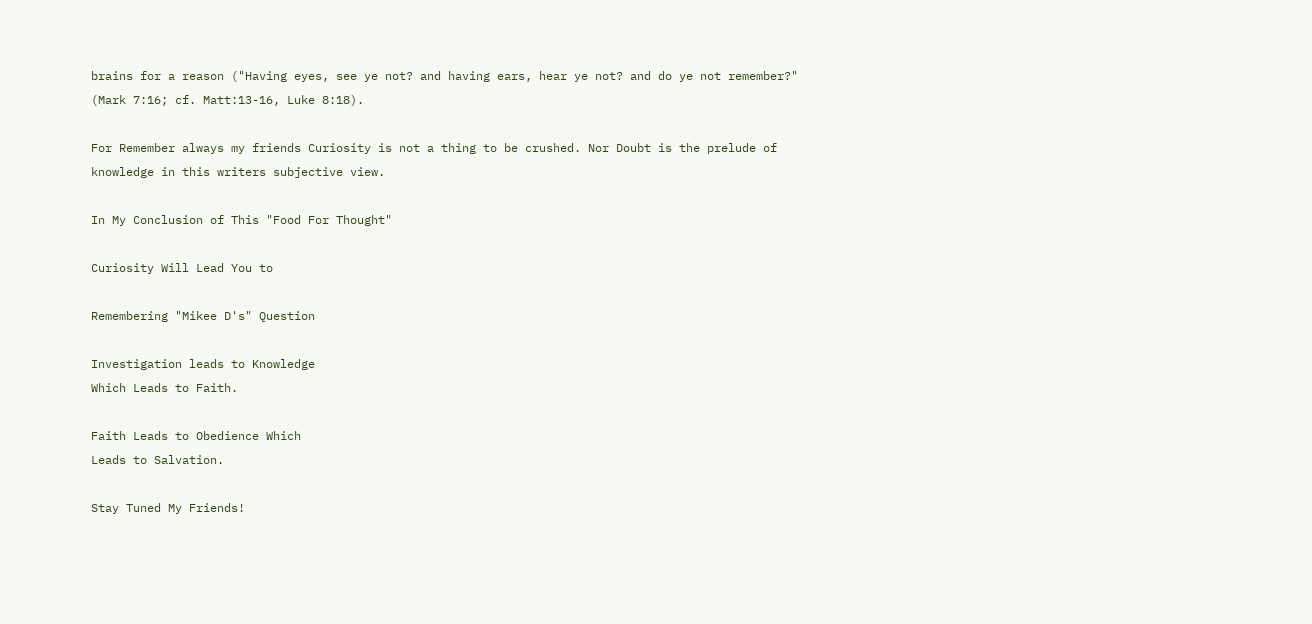brains for a reason ("Having eyes, see ye not? and having ears, hear ye not? and do ye not remember?" (Mark 7:16; cf. Matt:13-16, Luke 8:18).

For Remember always my friends Curiosity is not a thing to be crushed. Nor Doubt is the prelude of knowledge in this writers subjective view.

In My Conclusion of This "Food For Thought"

Curiosity Will Lead You to

Remembering "Mikee D's" Question

Investigation leads to Knowledge
Which Leads to Faith.

Faith Leads to Obedience Which
Leads to Salvation.

Stay Tuned My Friends!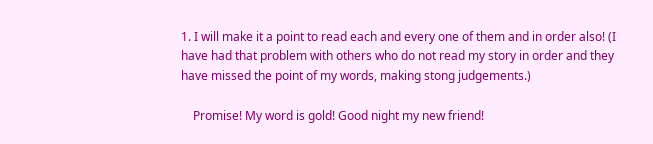1. I will make it a point to read each and every one of them and in order also! (I have had that problem with others who do not read my story in order and they have missed the point of my words, making stong judgements.)

    Promise! My word is gold! Good night my new friend!